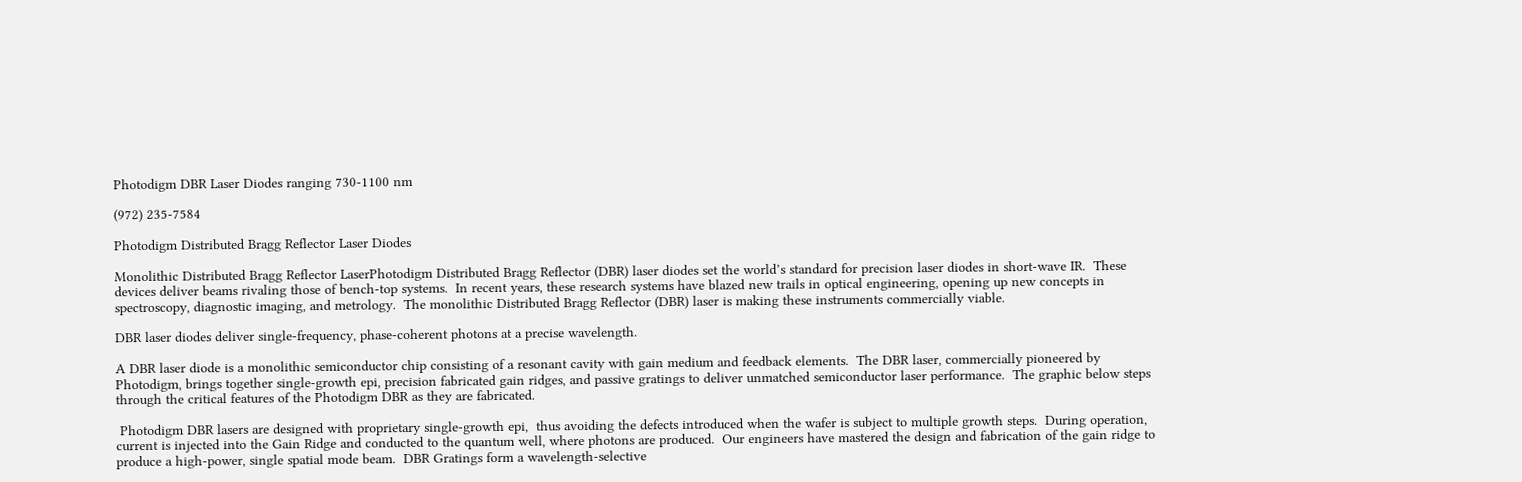Photodigm DBR Laser Diodes ranging 730-1100 nm

(972) 235-7584

Photodigm Distributed Bragg Reflector Laser Diodes

Monolithic Distributed Bragg Reflector LaserPhotodigm Distributed Bragg Reflector (DBR) laser diodes set the world’s standard for precision laser diodes in short-wave IR.  These devices deliver beams rivaling those of bench-top systems.  In recent years, these research systems have blazed new trails in optical engineering, opening up new concepts in spectroscopy, diagnostic imaging, and metrology.  The monolithic Distributed Bragg Reflector (DBR) laser is making these instruments commercially viable.

DBR laser diodes deliver single-frequency, phase-coherent photons at a precise wavelength.

A DBR laser diode is a monolithic semiconductor chip consisting of a resonant cavity with gain medium and feedback elements.  The DBR laser, commercially pioneered by Photodigm, brings together single-growth epi, precision fabricated gain ridges, and passive gratings to deliver unmatched semiconductor laser performance.  The graphic below steps through the critical features of the Photodigm DBR as they are fabricated.

 Photodigm DBR lasers are designed with proprietary single-growth epi,  thus avoiding the defects introduced when the wafer is subject to multiple growth steps.  During operation, current is injected into the Gain Ridge and conducted to the quantum well, where photons are produced.  Our engineers have mastered the design and fabrication of the gain ridge to produce a high-power, single spatial mode beam.  DBR Gratings form a wavelength-selective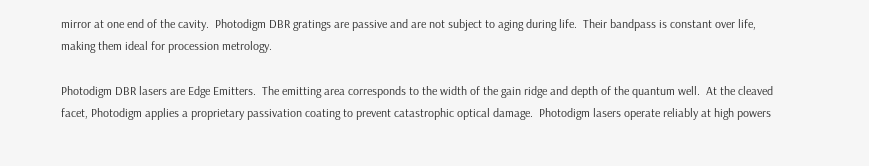mirror at one end of the cavity.  Photodigm DBR gratings are passive and are not subject to aging during life.  Their bandpass is constant over life, making them ideal for procession metrology.

Photodigm DBR lasers are Edge Emitters.  The emitting area corresponds to the width of the gain ridge and depth of the quantum well.  At the cleaved facet, Photodigm applies a proprietary passivation coating to prevent catastrophic optical damage.  Photodigm lasers operate reliably at high powers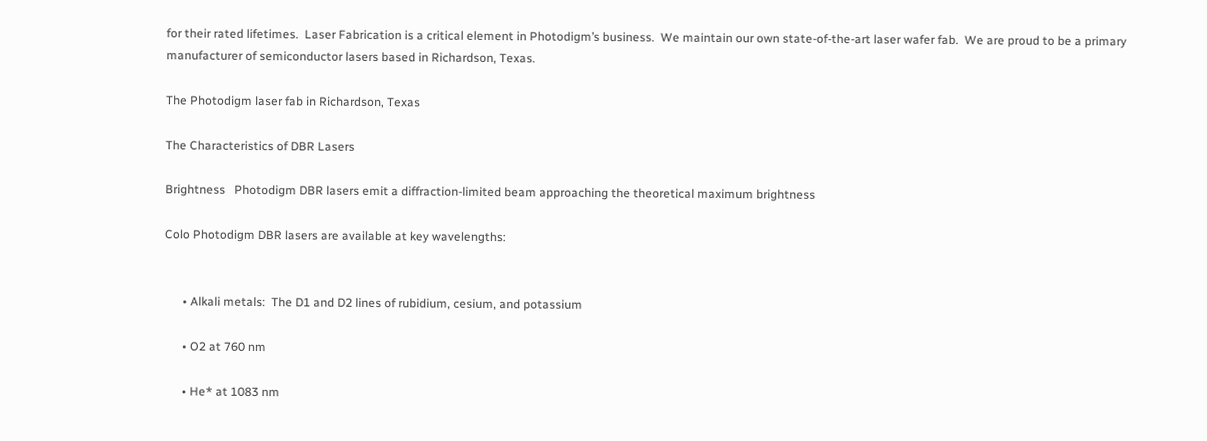for their rated lifetimes.  Laser Fabrication is a critical element in Photodigm’s business.  We maintain our own state-of-the-art laser wafer fab.  We are proud to be a primary manufacturer of semiconductor lasers based in Richardson, Texas.

The Photodigm laser fab in Richardson, Texas

The Characteristics of DBR Lasers

Brightness   Photodigm DBR lasers emit a diffraction-limited beam approaching the theoretical maximum brightness

Colo Photodigm DBR lasers are available at key wavelengths:


      • Alkali metals:  The D1 and D2 lines of rubidium, cesium, and potassium

      • O2 at 760 nm

      • He* at 1083 nm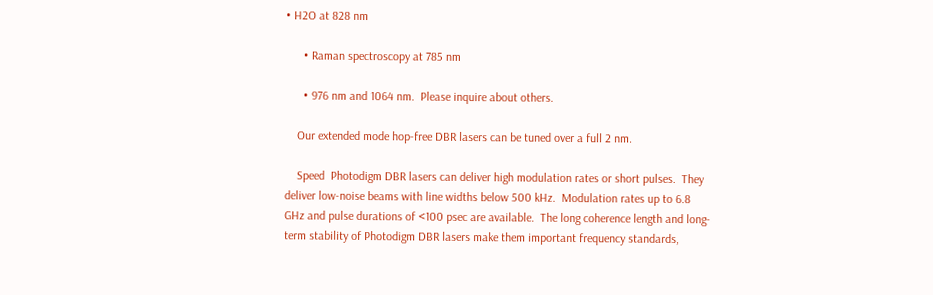• H2O at 828 nm

      • Raman spectroscopy at 785 nm

      • 976 nm and 1064 nm.  Please inquire about others.

    Our extended mode hop-free DBR lasers can be tuned over a full 2 nm.

    Speed  Photodigm DBR lasers can deliver high modulation rates or short pulses.  They deliver low-noise beams with line widths below 500 kHz.  Modulation rates up to 6.8 GHz and pulse durations of <100 psec are available.  The long coherence length and long-term stability of Photodigm DBR lasers make them important frequency standards,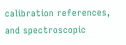calibration references, and spectroscopic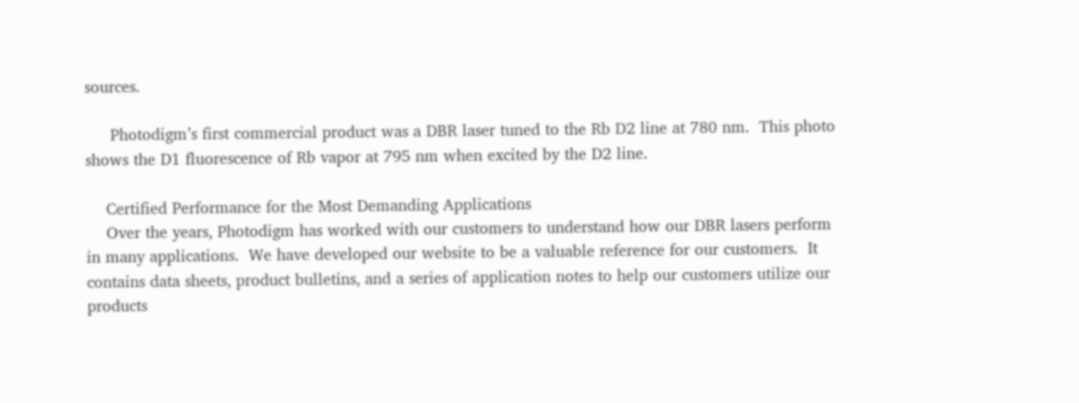sources.

     Photodigm’s first commercial product was a DBR laser tuned to the Rb D2 line at 780 nm.  This photo shows the D1 fluorescence of Rb vapor at 795 nm when excited by the D2 line.

    Certified Performance for the Most Demanding Applications
    Over the years, Photodigm has worked with our customers to understand how our DBR lasers perform in many applications.  We have developed our website to be a valuable reference for our customers.  It contains data sheets, product bulletins, and a series of application notes to help our customers utilize our products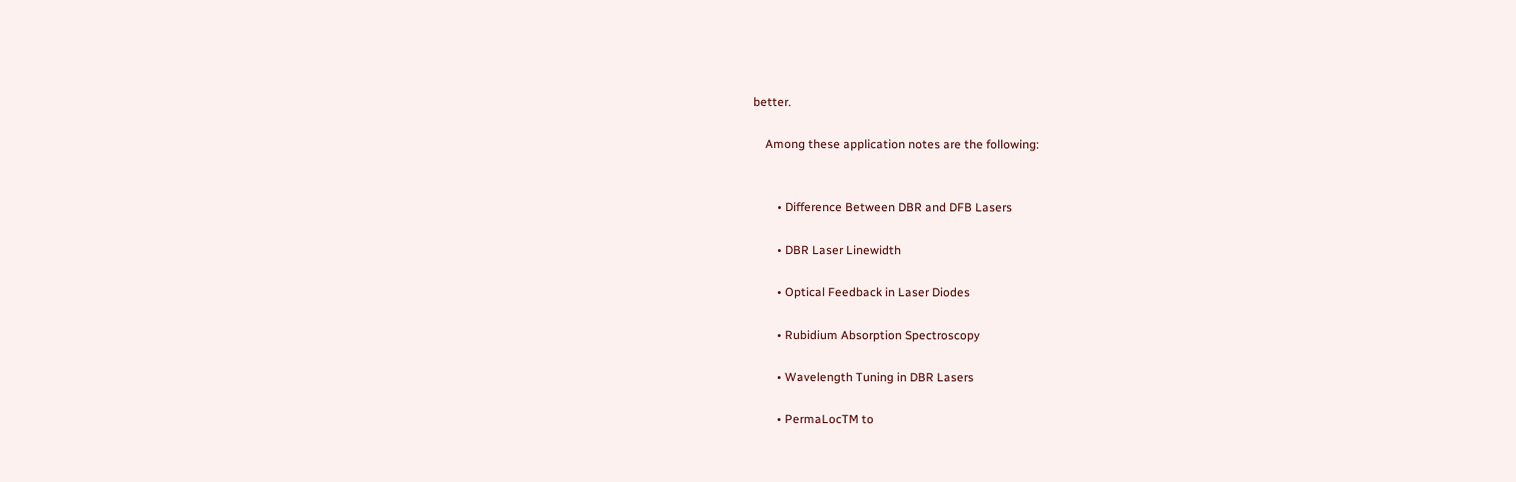better.

    Among these application notes are the following:


        • Difference Between DBR and DFB Lasers

        • DBR Laser Linewidth

        • Optical Feedback in Laser Diodes

        • Rubidium Absorption Spectroscopy

        • Wavelength Tuning in DBR Lasers

        • PermaLocTM to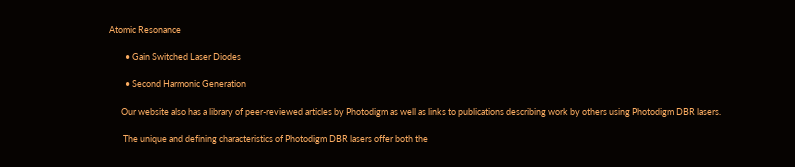Atomic Resonance

        • Gain Switched Laser Diodes

        • Second Harmonic Generation

      Our website also has a library of peer-reviewed articles by Photodigm as well as links to publications describing work by others using Photodigm DBR lasers.

       The unique and defining characteristics of Photodigm DBR lasers offer both the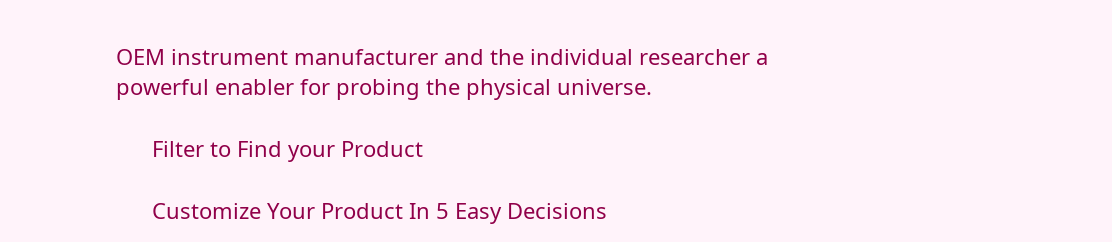OEM instrument manufacturer and the individual researcher a powerful enabler for probing the physical universe.

      Filter to Find your Product

      Customize Your Product In 5 Easy Decisions